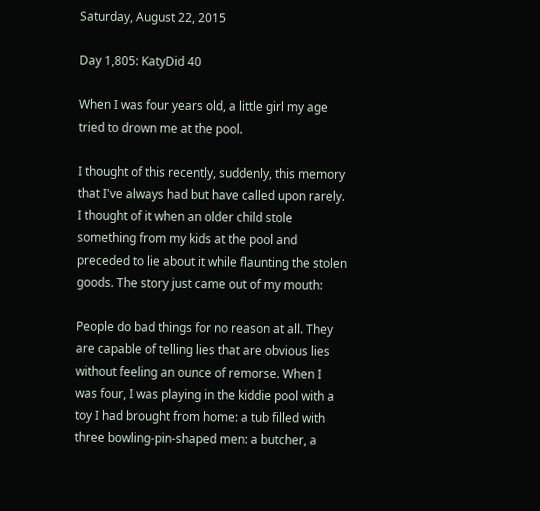Saturday, August 22, 2015

Day 1,805: KatyDid 40

When I was four years old, a little girl my age tried to drown me at the pool.

I thought of this recently, suddenly, this memory that I've always had but have called upon rarely. I thought of it when an older child stole something from my kids at the pool and preceded to lie about it while flaunting the stolen goods. The story just came out of my mouth:

People do bad things for no reason at all. They are capable of telling lies that are obvious lies without feeling an ounce of remorse. When I was four, I was playing in the kiddie pool with a toy I had brought from home: a tub filled with three bowling-pin-shaped men: a butcher, a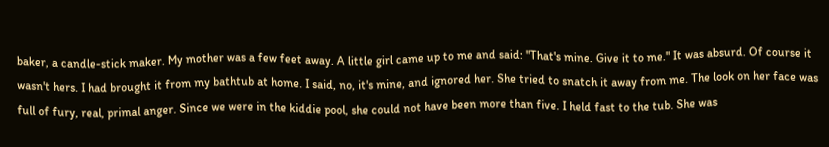baker, a candle-stick maker. My mother was a few feet away. A little girl came up to me and said: "That's mine. Give it to me." It was absurd. Of course it wasn't hers. I had brought it from my bathtub at home. I said, no, it's mine, and ignored her. She tried to snatch it away from me. The look on her face was full of fury, real, primal anger. Since we were in the kiddie pool, she could not have been more than five. I held fast to the tub. She was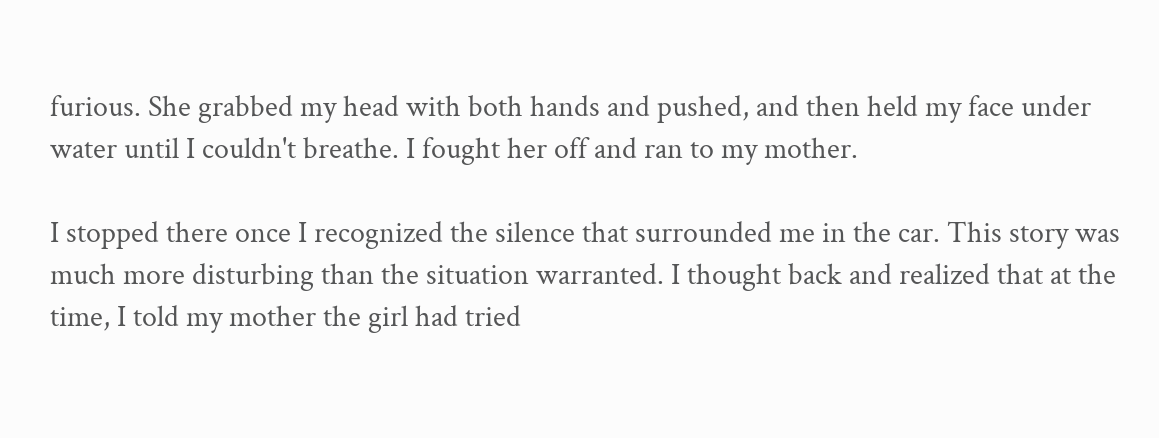furious. She grabbed my head with both hands and pushed, and then held my face under water until I couldn't breathe. I fought her off and ran to my mother.

I stopped there once I recognized the silence that surrounded me in the car. This story was much more disturbing than the situation warranted. I thought back and realized that at the time, I told my mother the girl had tried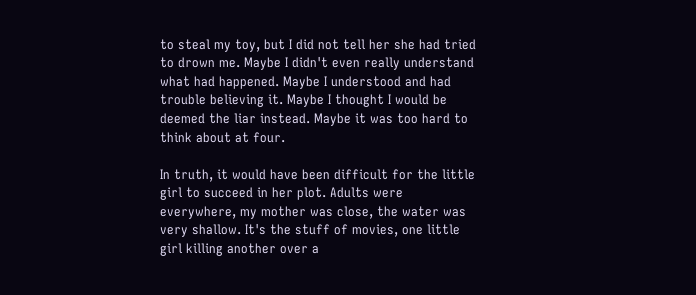to steal my toy, but I did not tell her she had tried to drown me. Maybe I didn't even really understand what had happened. Maybe I understood and had trouble believing it. Maybe I thought I would be deemed the liar instead. Maybe it was too hard to think about at four.

In truth, it would have been difficult for the little girl to succeed in her plot. Adults were everywhere, my mother was close, the water was very shallow. It's the stuff of movies, one little girl killing another over a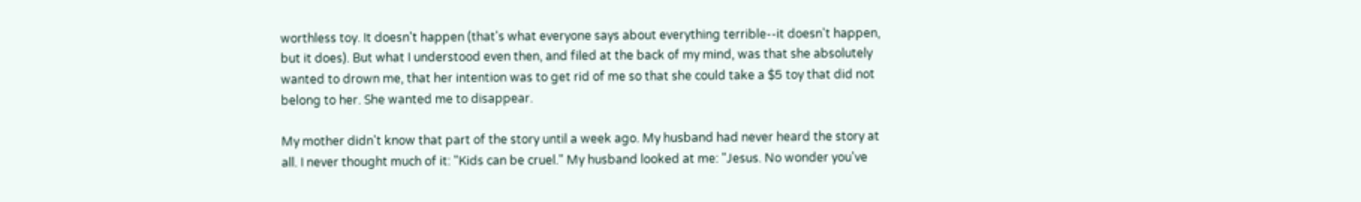worthless toy. It doesn't happen (that's what everyone says about everything terrible--it doesn't happen, but it does). But what I understood even then, and filed at the back of my mind, was that she absolutely wanted to drown me, that her intention was to get rid of me so that she could take a $5 toy that did not belong to her. She wanted me to disappear.

My mother didn't know that part of the story until a week ago. My husband had never heard the story at all. I never thought much of it: "Kids can be cruel." My husband looked at me: "Jesus. No wonder you've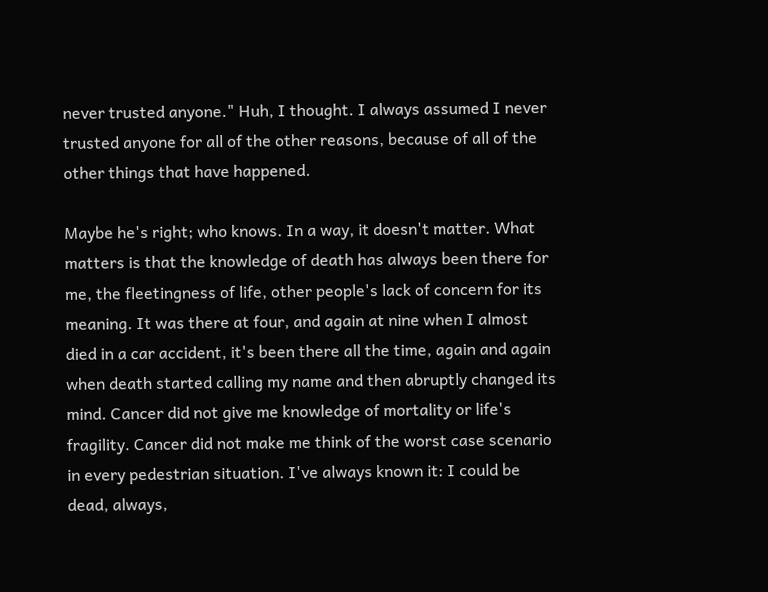never trusted anyone." Huh, I thought. I always assumed I never trusted anyone for all of the other reasons, because of all of the other things that have happened.

Maybe he's right; who knows. In a way, it doesn't matter. What matters is that the knowledge of death has always been there for me, the fleetingness of life, other people's lack of concern for its meaning. It was there at four, and again at nine when I almost died in a car accident, it's been there all the time, again and again when death started calling my name and then abruptly changed its mind. Cancer did not give me knowledge of mortality or life's fragility. Cancer did not make me think of the worst case scenario in every pedestrian situation. I've always known it: I could be dead, always,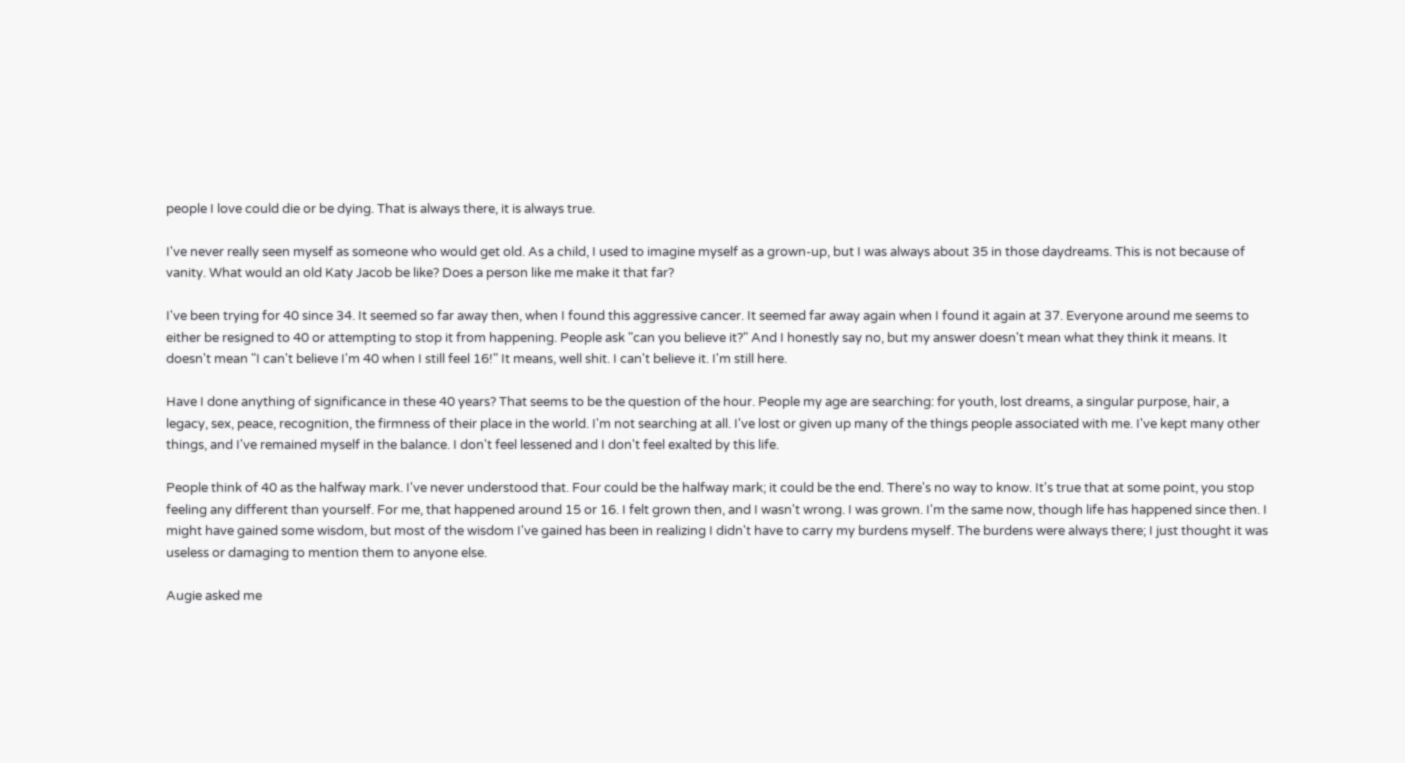people I love could die or be dying. That is always there, it is always true.

I've never really seen myself as someone who would get old. As a child, I used to imagine myself as a grown-up, but I was always about 35 in those daydreams. This is not because of vanity. What would an old Katy Jacob be like? Does a person like me make it that far?

I've been trying for 40 since 34. It seemed so far away then, when I found this aggressive cancer. It seemed far away again when I found it again at 37. Everyone around me seems to either be resigned to 40 or attempting to stop it from happening. People ask "can you believe it?" And I honestly say no, but my answer doesn't mean what they think it means. It doesn't mean "I can't believe I'm 40 when I still feel 16!" It means, well shit. I can't believe it. I'm still here.

Have I done anything of significance in these 40 years? That seems to be the question of the hour. People my age are searching: for youth, lost dreams, a singular purpose, hair, a legacy, sex, peace, recognition, the firmness of their place in the world. I'm not searching at all. I've lost or given up many of the things people associated with me. I've kept many other things, and I've remained myself in the balance. I don't feel lessened and I don't feel exalted by this life.

People think of 40 as the halfway mark. I've never understood that. Four could be the halfway mark; it could be the end. There's no way to know. It's true that at some point, you stop feeling any different than yourself. For me, that happened around 15 or 16. I felt grown then, and I wasn't wrong. I was grown. I'm the same now, though life has happened since then. I might have gained some wisdom, but most of the wisdom I've gained has been in realizing I didn't have to carry my burdens myself. The burdens were always there; I just thought it was useless or damaging to mention them to anyone else.

Augie asked me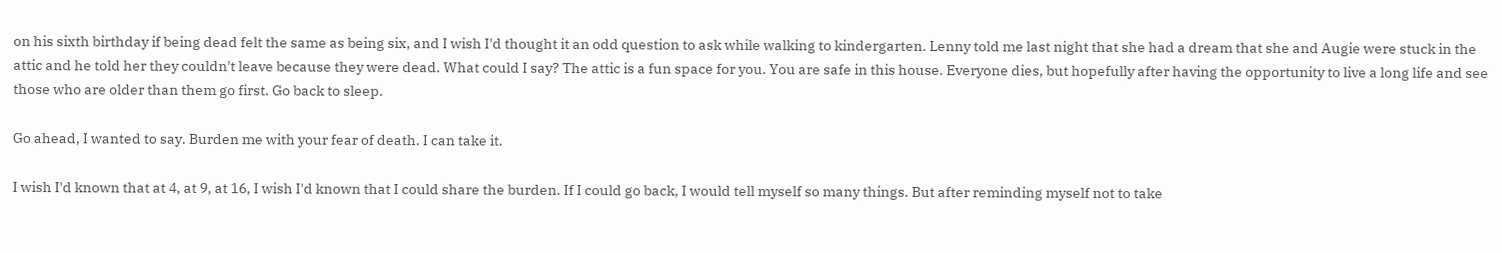on his sixth birthday if being dead felt the same as being six, and I wish I'd thought it an odd question to ask while walking to kindergarten. Lenny told me last night that she had a dream that she and Augie were stuck in the attic and he told her they couldn't leave because they were dead. What could I say? The attic is a fun space for you. You are safe in this house. Everyone dies, but hopefully after having the opportunity to live a long life and see those who are older than them go first. Go back to sleep.

Go ahead, I wanted to say. Burden me with your fear of death. I can take it.

I wish I'd known that at 4, at 9, at 16, I wish I'd known that I could share the burden. If I could go back, I would tell myself so many things. But after reminding myself not to take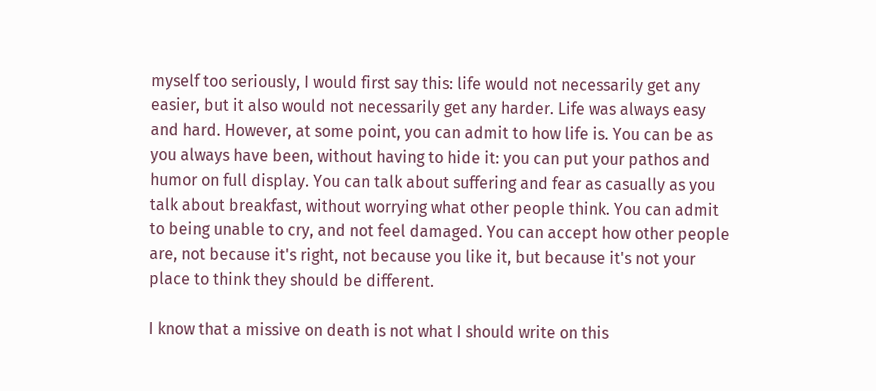myself too seriously, I would first say this: life would not necessarily get any easier, but it also would not necessarily get any harder. Life was always easy and hard. However, at some point, you can admit to how life is. You can be as you always have been, without having to hide it: you can put your pathos and humor on full display. You can talk about suffering and fear as casually as you talk about breakfast, without worrying what other people think. You can admit to being unable to cry, and not feel damaged. You can accept how other people are, not because it's right, not because you like it, but because it's not your place to think they should be different.

I know that a missive on death is not what I should write on this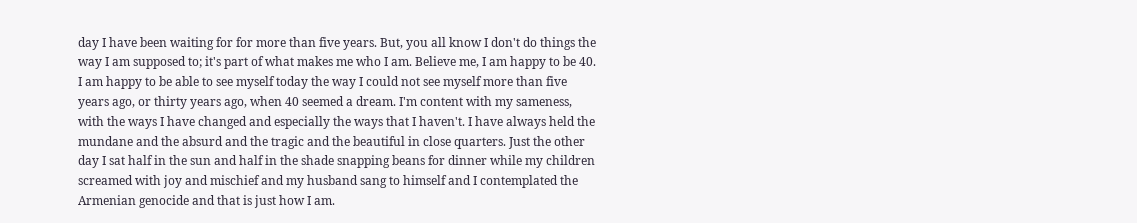day I have been waiting for for more than five years. But, you all know I don't do things the way I am supposed to; it's part of what makes me who I am. Believe me, I am happy to be 40. I am happy to be able to see myself today the way I could not see myself more than five years ago, or thirty years ago, when 40 seemed a dream. I'm content with my sameness, with the ways I have changed and especially the ways that I haven't. I have always held the mundane and the absurd and the tragic and the beautiful in close quarters. Just the other day I sat half in the sun and half in the shade snapping beans for dinner while my children screamed with joy and mischief and my husband sang to himself and I contemplated the Armenian genocide and that is just how I am.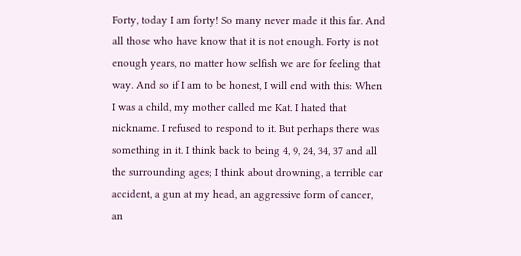Forty, today I am forty! So many never made it this far. And all those who have know that it is not enough. Forty is not enough years, no matter how selfish we are for feeling that way. And so if I am to be honest, I will end with this: When I was a child, my mother called me Kat. I hated that nickname. I refused to respond to it. But perhaps there was something in it. I think back to being 4, 9, 24, 34, 37 and all the surrounding ages; I think about drowning, a terrible car accident, a gun at my head, an aggressive form of cancer, an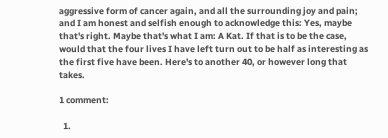aggressive form of cancer again, and all the surrounding joy and pain; and I am honest and selfish enough to acknowledge this: Yes, maybe that's right. Maybe that's what I am: A Kat. If that is to be the case, would that the four lives I have left turn out to be half as interesting as the first five have been. Here's to another 40, or however long that takes.

1 comment:

  1.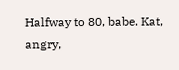Halfway to 80, babe. Kat, angry,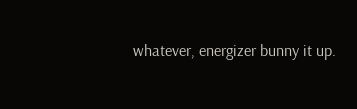whatever, energizer bunny it up.